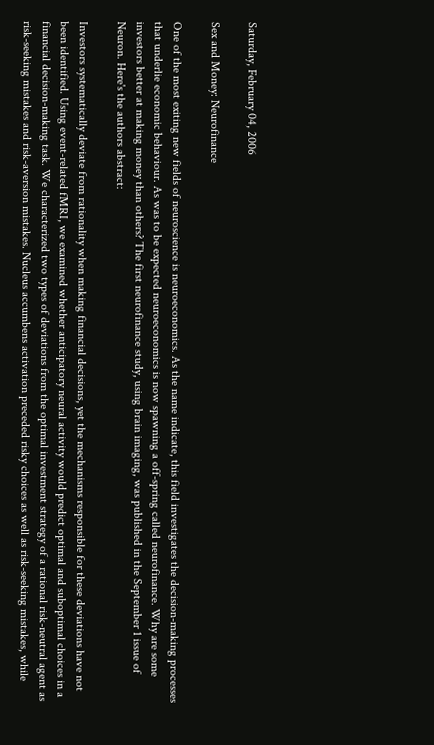Saturday, February 04, 2006

Sex and Money: Neurofinance

One of the most exiting new fields of neuroscience is neuroeconomics. As the name indicate, this field investigates the decision-making processes that underlie economic behaviour. As was to be expected neuroeconomics is now spawning a off-spring called neurofinance. Why are some investors better at making money than others? The first neurofinance study, using brain imaging, was published in the September 1 issue of Neuron. Here's the authors abstract:

Investors systematically deviate from rationality when making financial decisions, yet the mechanisms responsible for these deviations have not been identified. Using event-related fMRI, we examined whether anticipatory neural activity would predict optimal and suboptimal choices in a financial decision-making task. We characterized two types of deviations from the optimal investment strategy of a rational risk-neutral agent as risk-seeking mistakes and risk-aversion mistakes. Nucleus accumbens activation preceded risky choices as well as risk-seeking mistakes, while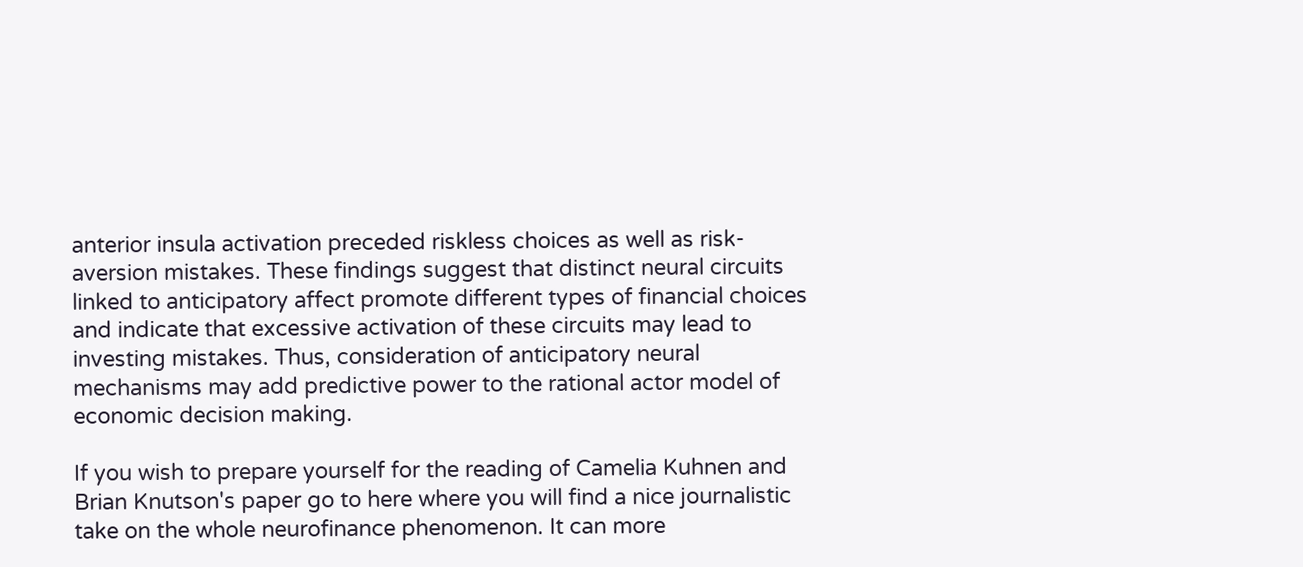anterior insula activation preceded riskless choices as well as risk-aversion mistakes. These findings suggest that distinct neural circuits linked to anticipatory affect promote different types of financial choices and indicate that excessive activation of these circuits may lead to investing mistakes. Thus, consideration of anticipatory neural mechanisms may add predictive power to the rational actor model of economic decision making.

If you wish to prepare yourself for the reading of Camelia Kuhnen and Brian Knutson's paper go to here where you will find a nice journalistic take on the whole neurofinance phenomenon. It can more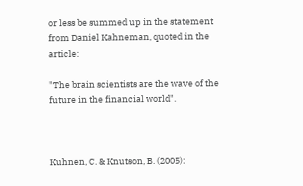or less be summed up in the statement from Daniel Kahneman, quoted in the article:

"The brain scientists are the wave of the future in the financial world".



Kuhnen, C. & Knutson, B. (2005):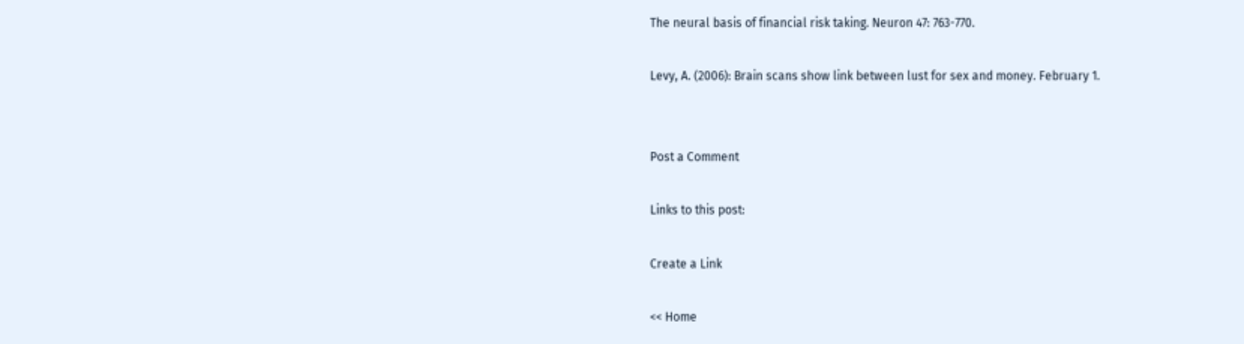The neural basis of financial risk taking. Neuron 47: 763-770.

Levy, A. (2006): Brain scans show link between lust for sex and money. February 1.


Post a Comment

Links to this post:

Create a Link

<< Home